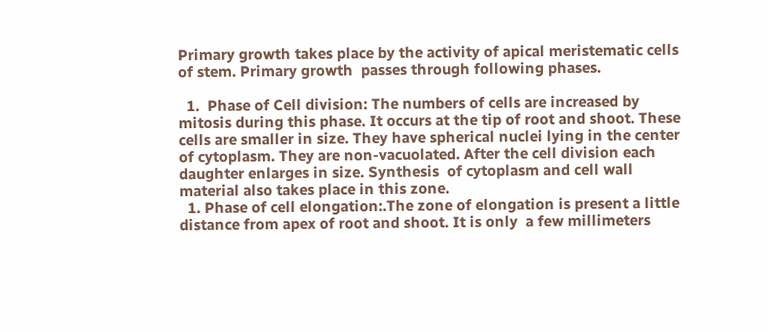Primary growth takes place by the activity of apical meristematic cells of stem. Primary growth  passes through following phases.

  1.  Phase of Cell division: The numbers of cells are increased by mitosis during this phase. It occurs at the tip of root and shoot. These cells are smaller in size. They have spherical nuclei lying in the center of cytoplasm. They are non-vacuolated. After the cell division each daughter enlarges in size. Synthesis  of cytoplasm and cell wall material also takes place in this zone.
  1. Phase of cell elongation:.The zone of elongation is present a little distance from apex of root and shoot. It is only  a few millimeters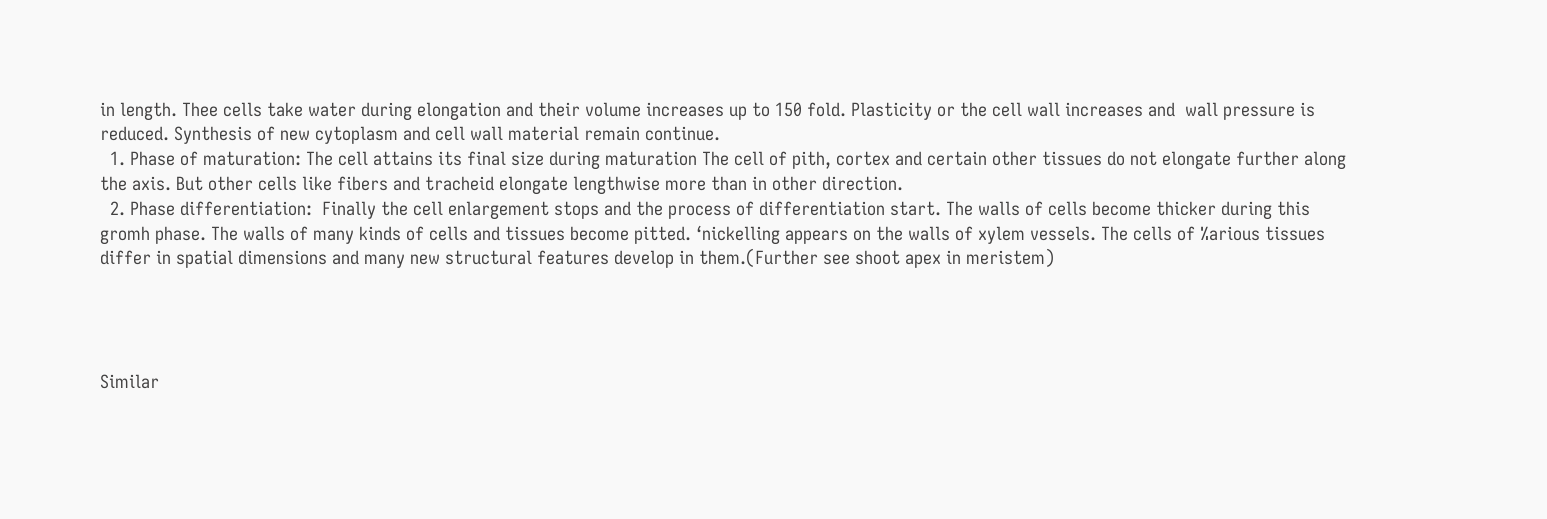in length. Thee cells take water during elongation and their volume increases up to 150 fold. Plasticity or the cell wall increases and  wall pressure is reduced. Synthesis of new cytoplasm and cell wall material remain continue.
  1. Phase of maturation: The cell attains its final size during maturation The cell of pith, cortex and certain other tissues do not elongate further along the axis. But other cells like fibers and tracheid elongate lengthwise more than in other direction.
  2. Phase differentiation:  Finally the cell enlargement stops and the process of differentiation start. The walls of cells become thicker during this gromh phase. The walls of many kinds of cells and tissues become pitted. ‘nickelling appears on the walls of xylem vessels. The cells of %arious tissues differ in spatial dimensions and many new structural features develop in them.(Further see shoot apex in meristem)




Similar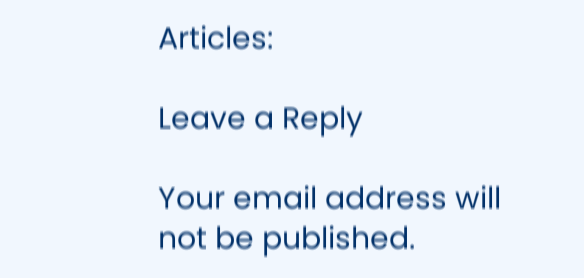Articles:

Leave a Reply

Your email address will not be published.